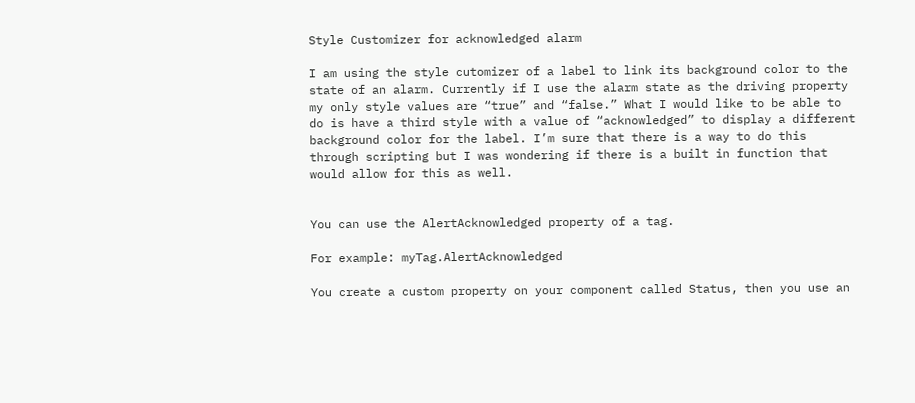Style Customizer for acknowledged alarm

I am using the style cutomizer of a label to link its background color to the state of an alarm. Currently if I use the alarm state as the driving property my only style values are “true” and “false.” What I would like to be able to do is have a third style with a value of “acknowledged” to display a different background color for the label. I’m sure that there is a way to do this through scripting but I was wondering if there is a built in function that would allow for this as well.


You can use the AlertAcknowledged property of a tag.

For example: myTag.AlertAcknowledged

You create a custom property on your component called Status, then you use an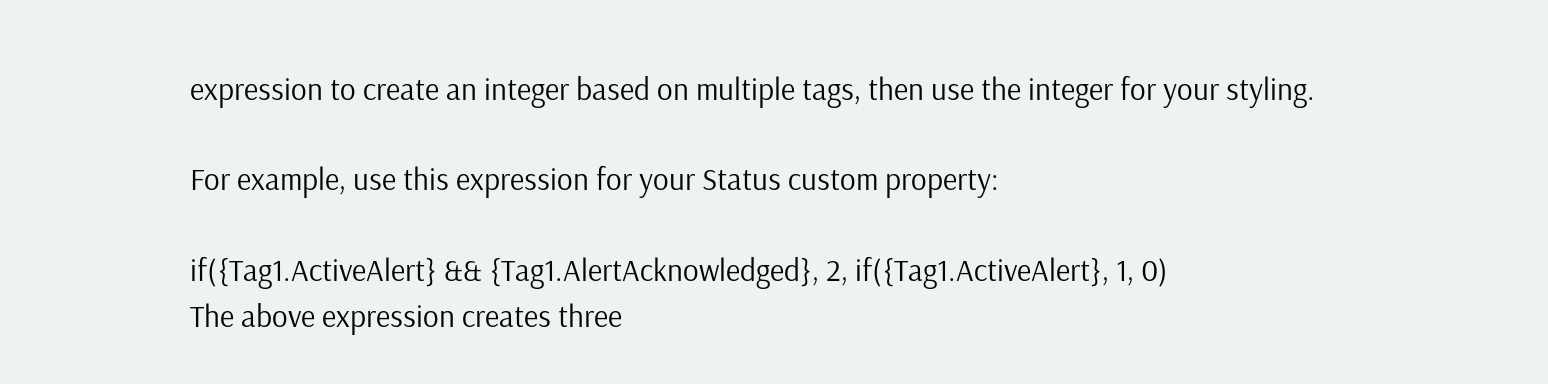expression to create an integer based on multiple tags, then use the integer for your styling.

For example, use this expression for your Status custom property:

if({Tag1.ActiveAlert} && {Tag1.AlertAcknowledged}, 2, if({Tag1.ActiveAlert}, 1, 0)
The above expression creates three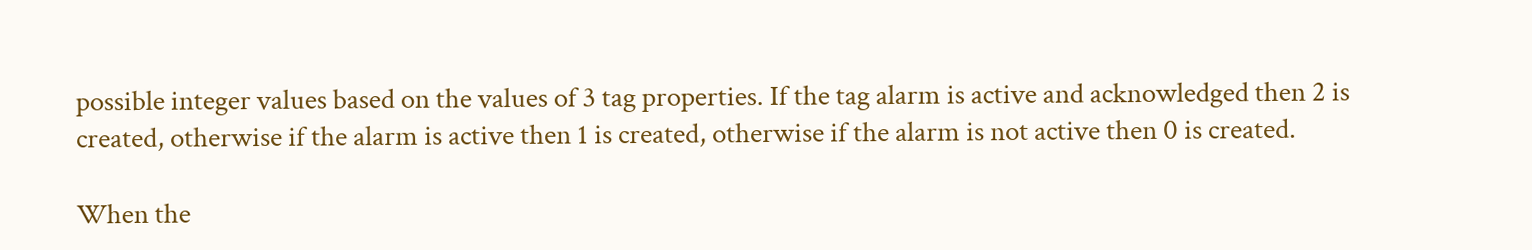possible integer values based on the values of 3 tag properties. If the tag alarm is active and acknowledged then 2 is created, otherwise if the alarm is active then 1 is created, otherwise if the alarm is not active then 0 is created.

When the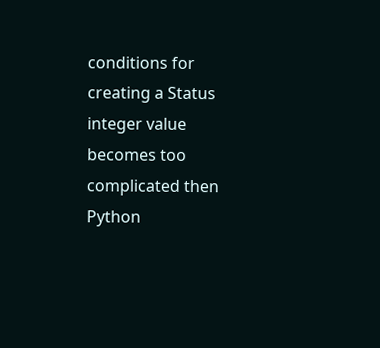conditions for creating a Status integer value becomes too complicated then Python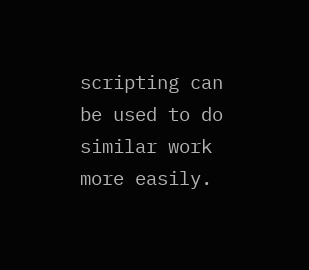scripting can be used to do similar work more easily.